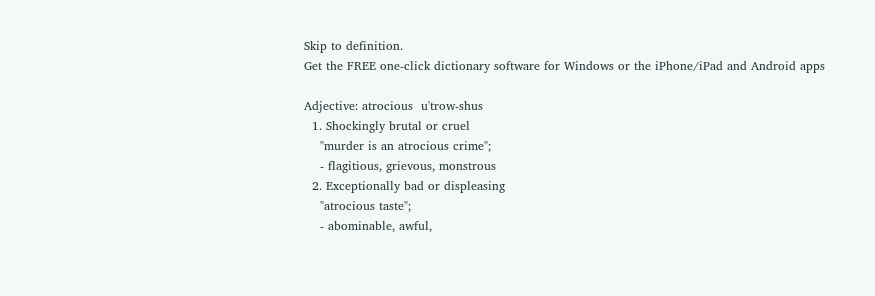Skip to definition.
Get the FREE one-click dictionary software for Windows or the iPhone/iPad and Android apps

Adjective: atrocious  u'trow-shus
  1. Shockingly brutal or cruel
    "murder is an atrocious crime";
    - flagitious, grievous, monstrous
  2. Exceptionally bad or displeasing
    "atrocious taste";
    - abominable, awful,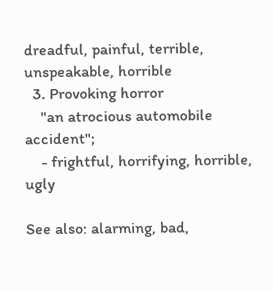dreadful, painful, terrible, unspeakable, horrible
  3. Provoking horror
    "an atrocious automobile accident";
    - frightful, horrifying, horrible, ugly

See also: alarming, bad,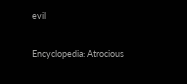evil

Encyclopedia: Atrocious